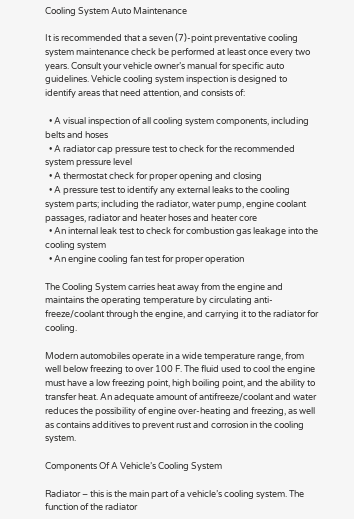Cooling System Auto Maintenance

It is recommended that a seven (7)-point preventative cooling system maintenance check be performed at least once every two years. Consult your vehicle owner’s manual for specific auto guidelines. Vehicle cooling system inspection is designed to identify areas that need attention, and consists of:

  • A visual inspection of all cooling system components, including belts and hoses
  • A radiator cap pressure test to check for the recommended system pressure level
  • A thermostat check for proper opening and closing
  • A pressure test to identify any external leaks to the cooling system parts; including the radiator, water pump, engine coolant passages, radiator and heater hoses and heater core
  • An internal leak test to check for combustion gas leakage into the cooling system
  • An engine cooling fan test for proper operation

The Cooling System carries heat away from the engine and maintains the operating temperature by circulating anti-freeze/coolant through the engine, and carrying it to the radiator for cooling.

Modern automobiles operate in a wide temperature range, from well below freezing to over 100 F. The fluid used to cool the engine must have a low freezing point, high boiling point, and the ability to transfer heat. An adequate amount of antifreeze/coolant and water reduces the possibility of engine over-heating and freezing, as well as contains additives to prevent rust and corrosion in the cooling system.

Components Of A Vehicle’s Cooling System

Radiator – this is the main part of a vehicle’s cooling system. The function of the radiator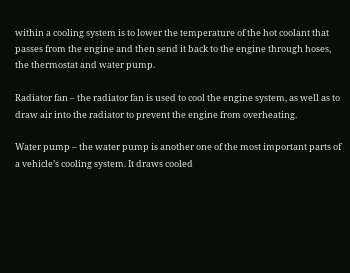within a cooling system is to lower the temperature of the hot coolant that passes from the engine and then send it back to the engine through hoses, the thermostat and water pump.

Radiator fan – the radiator fan is used to cool the engine system, as well as to draw air into the radiator to prevent the engine from overheating.

Water pump – the water pump is another one of the most important parts of a vehicle’s cooling system. It draws cooled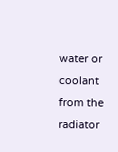water or coolant from the radiator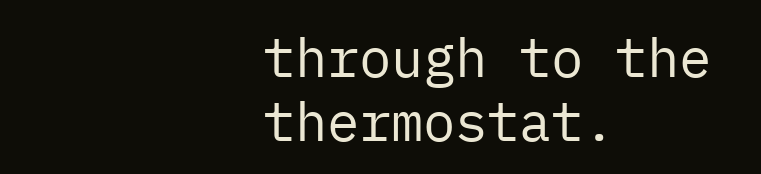through to the thermostat.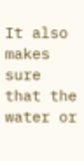It also makes sure that the water or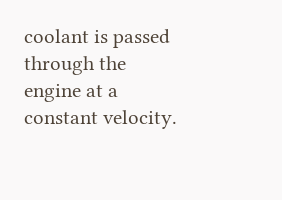coolant is passed through the engine at a constant velocity.